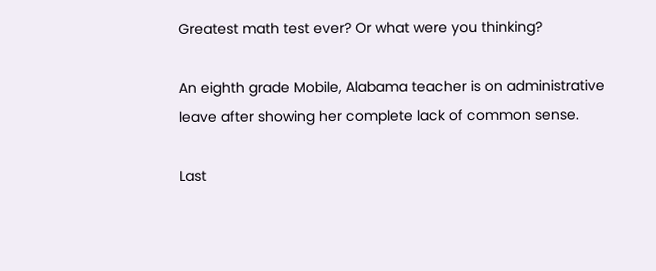Greatest math test ever? Or what were you thinking?

An eighth grade Mobile, Alabama teacher is on administrative leave after showing her complete lack of common sense.

Last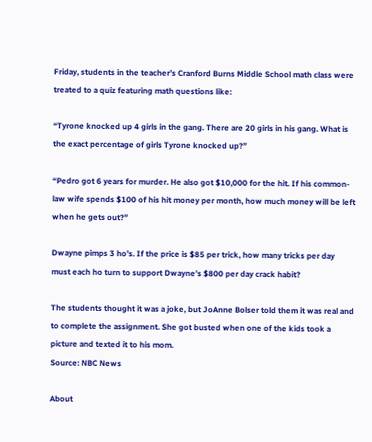Friday, students in the teacher’s Cranford Burns Middle School math class were treated to a quiz featuring math questions like:

“Tyrone knocked up 4 girls in the gang. There are 20 girls in his gang. What is the exact percentage of girls Tyrone knocked up?”

“Pedro got 6 years for murder. He also got $10,000 for the hit. If his common-law wife spends $100 of his hit money per month, how much money will be left when he gets out?”

Dwayne pimps 3 ho’s. If the price is $85 per trick, how many tricks per day must each ho turn to support Dwayne’s $800 per day crack habit?

The students thought it was a joke, but JoAnne Bolser told them it was real and to complete the assignment. She got busted when one of the kids took a picture and texted it to his mom.
Source: NBC News

About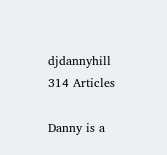djdannyhill 314 Articles

Danny is a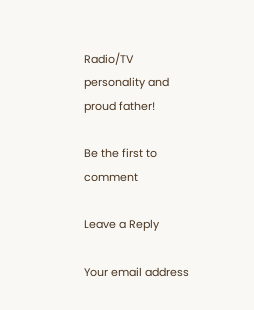Radio/TV personality and proud father!

Be the first to comment

Leave a Reply

Your email address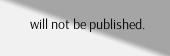will not be published.